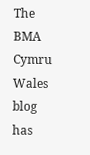The BMA Cymru Wales blog has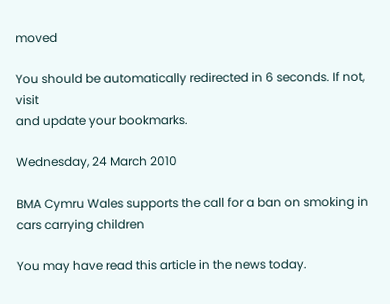moved

You should be automatically redirected in 6 seconds. If not, visit
and update your bookmarks.

Wednesday, 24 March 2010

BMA Cymru Wales supports the call for a ban on smoking in cars carrying children

You may have read this article in the news today.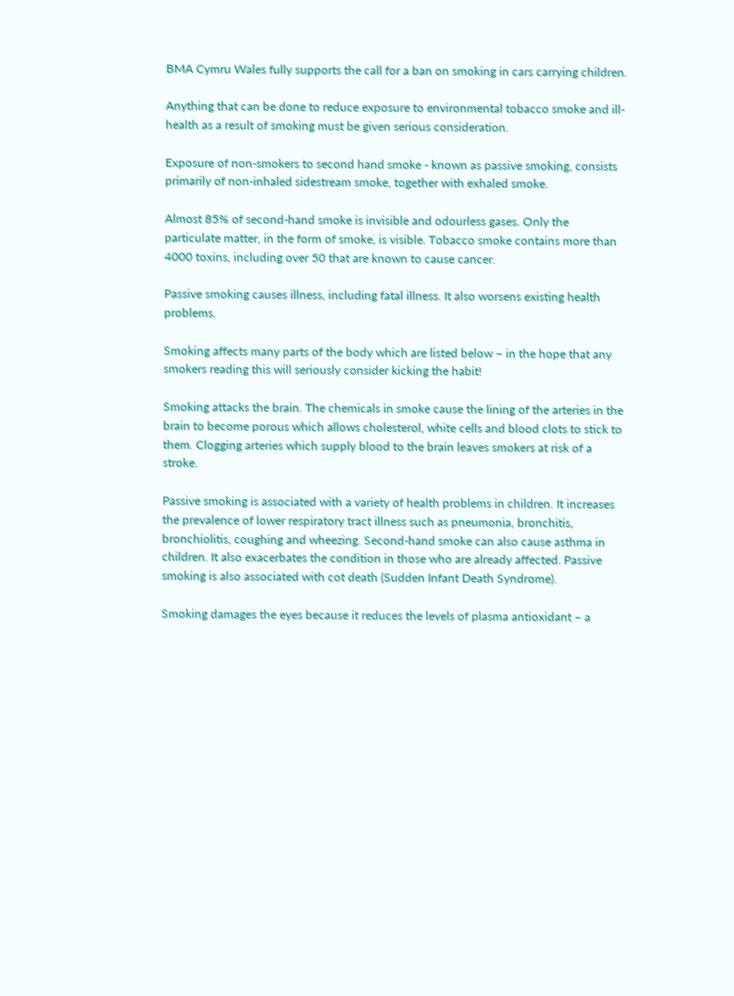BMA Cymru Wales fully supports the call for a ban on smoking in cars carrying children.

Anything that can be done to reduce exposure to environmental tobacco smoke and ill-health as a result of smoking must be given serious consideration.

Exposure of non-smokers to second hand smoke - known as passive smoking, consists primarily of non-inhaled sidestream smoke, together with exhaled smoke.

Almost 85% of second-hand smoke is invisible and odourless gases. Only the particulate matter, in the form of smoke, is visible. Tobacco smoke contains more than 4000 toxins, including over 50 that are known to cause cancer.

Passive smoking causes illness, including fatal illness. It also worsens existing health problems.

Smoking affects many parts of the body which are listed below – in the hope that any smokers reading this will seriously consider kicking the habit!

Smoking attacks the brain. The chemicals in smoke cause the lining of the arteries in the brain to become porous which allows cholesterol, white cells and blood clots to stick to them. Clogging arteries which supply blood to the brain leaves smokers at risk of a stroke.

Passive smoking is associated with a variety of health problems in children. It increases the prevalence of lower respiratory tract illness such as pneumonia, bronchitis, bronchiolitis, coughing and wheezing. Second-hand smoke can also cause asthma in children. It also exacerbates the condition in those who are already affected. Passive smoking is also associated with cot death (Sudden Infant Death Syndrome).

Smoking damages the eyes because it reduces the levels of plasma antioxidant – a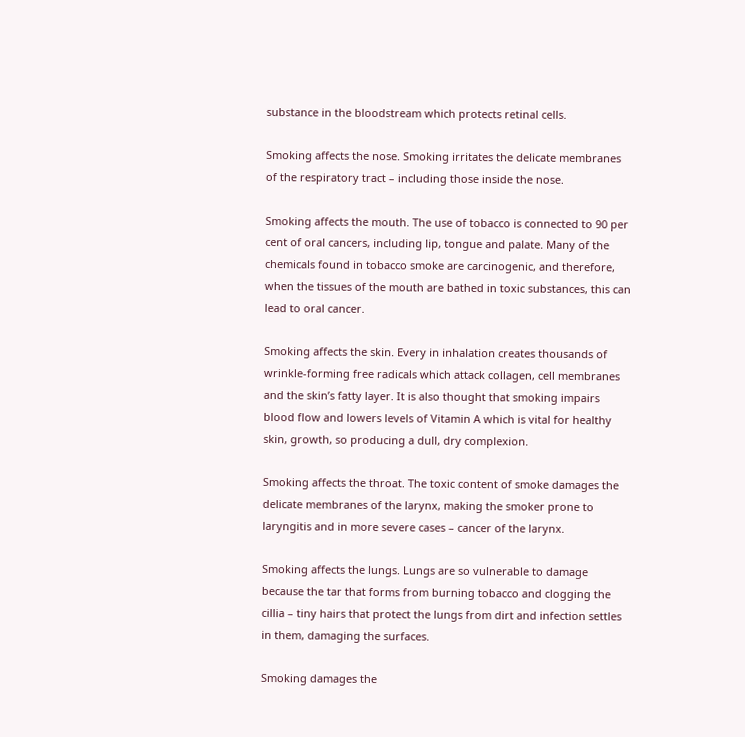substance in the bloodstream which protects retinal cells.

Smoking affects the nose. Smoking irritates the delicate membranes of the respiratory tract – including those inside the nose.

Smoking affects the mouth. The use of tobacco is connected to 90 per cent of oral cancers, including lip, tongue and palate. Many of the chemicals found in tobacco smoke are carcinogenic, and therefore, when the tissues of the mouth are bathed in toxic substances, this can lead to oral cancer.

Smoking affects the skin. Every in inhalation creates thousands of wrinkle-forming free radicals which attack collagen, cell membranes and the skin’s fatty layer. It is also thought that smoking impairs blood flow and lowers levels of Vitamin A which is vital for healthy skin, growth, so producing a dull, dry complexion.

Smoking affects the throat. The toxic content of smoke damages the delicate membranes of the larynx, making the smoker prone to laryngitis and in more severe cases – cancer of the larynx.

Smoking affects the lungs. Lungs are so vulnerable to damage because the tar that forms from burning tobacco and clogging the cillia – tiny hairs that protect the lungs from dirt and infection settles in them, damaging the surfaces.

Smoking damages the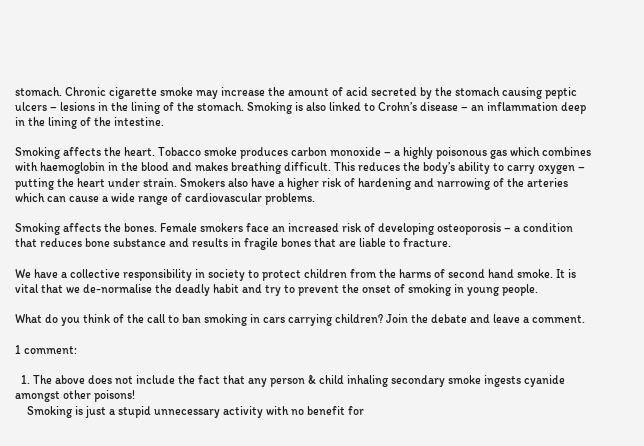stomach. Chronic cigarette smoke may increase the amount of acid secreted by the stomach causing peptic ulcers – lesions in the lining of the stomach. Smoking is also linked to Crohn’s disease – an inflammation deep in the lining of the intestine.

Smoking affects the heart. Tobacco smoke produces carbon monoxide – a highly poisonous gas which combines with haemoglobin in the blood and makes breathing difficult. This reduces the body’s ability to carry oxygen – putting the heart under strain. Smokers also have a higher risk of hardening and narrowing of the arteries which can cause a wide range of cardiovascular problems.

Smoking affects the bones. Female smokers face an increased risk of developing osteoporosis – a condition that reduces bone substance and results in fragile bones that are liable to fracture.

We have a collective responsibility in society to protect children from the harms of second hand smoke. It is vital that we de-normalise the deadly habit and try to prevent the onset of smoking in young people.

What do you think of the call to ban smoking in cars carrying children? Join the debate and leave a comment.

1 comment:

  1. The above does not include the fact that any person & child inhaling secondary smoke ingests cyanide amongst other poisons!
    Smoking is just a stupid unnecessary activity with no benefit for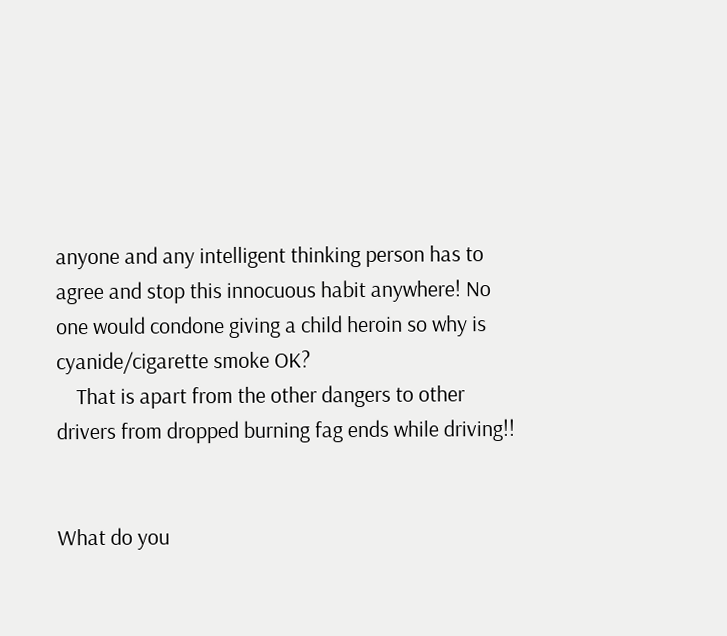anyone and any intelligent thinking person has to agree and stop this innocuous habit anywhere! No one would condone giving a child heroin so why is cyanide/cigarette smoke OK?
    That is apart from the other dangers to other drivers from dropped burning fag ends while driving!!


What do you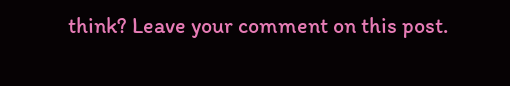think? Leave your comment on this post.